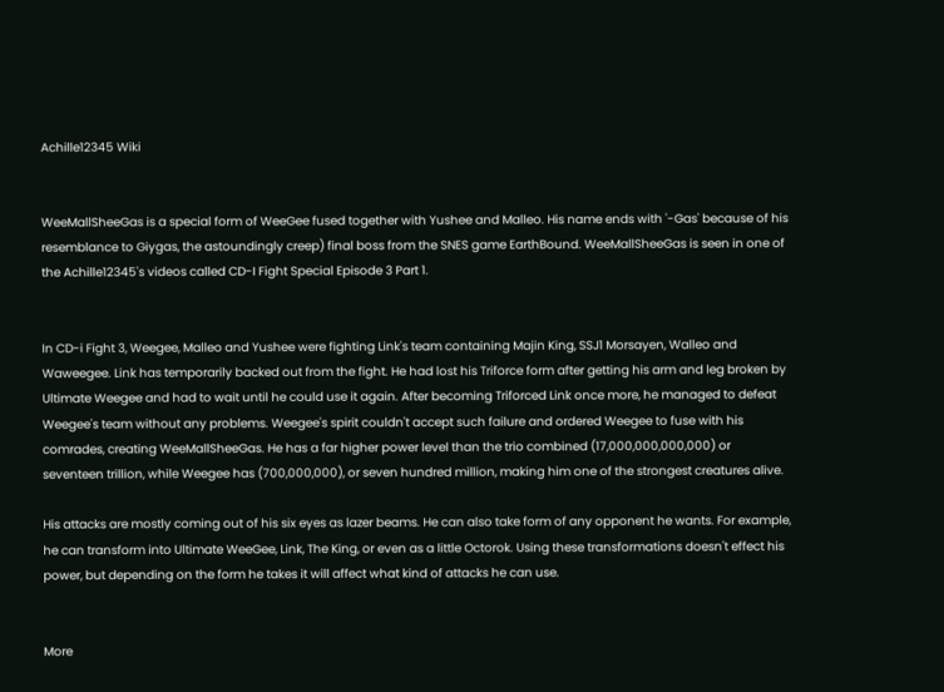Achille12345 Wiki


WeeMallSheeGas is a special form of WeeGee fused together with Yushee and Malleo. His name ends with '-Gas' because of his resemblance to Giygas, the astoundingly creep) final boss from the SNES game EarthBound. WeeMallSheeGas is seen in one of the Achille12345's videos called CD-I Fight Special Episode 3 Part 1.


In CD-i Fight 3, Weegee, Malleo and Yushee were fighting Link's team containing Majin King, SSJ1 Morsayen, Walleo and Waweegee. Link has temporarily backed out from the fight. He had lost his Triforce form after getting his arm and leg broken by Ultimate Weegee and had to wait until he could use it again. After becoming Triforced Link once more, he managed to defeat Weegee's team without any problems. Weegee's spirit couldn't accept such failure and ordered Weegee to fuse with his comrades, creating WeeMallSheeGas. He has a far higher power level than the trio combined (17,000,000,000,000) or seventeen trillion, while Weegee has (700,000,000), or seven hundred million, making him one of the strongest creatures alive.

His attacks are mostly coming out of his six eyes as lazer beams. He can also take form of any opponent he wants. For example, he can transform into Ultimate WeeGee, Link, The King, or even as a little Octorok. Using these transformations doesn't effect his power, but depending on the form he takes it will affect what kind of attacks he can use.


More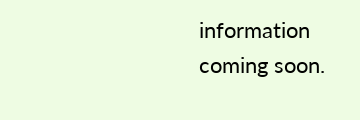information coming soon.